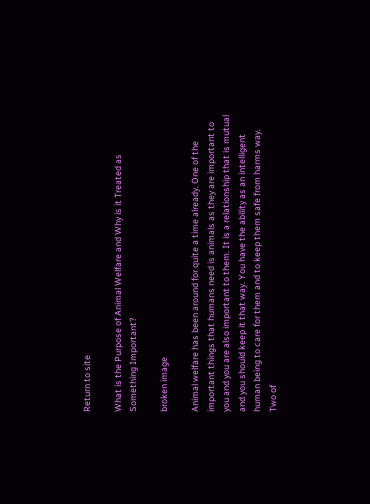Return to site

What is the Purpose of Animal Welfare and Why is it Treated as Something Important?

broken image

Animal welfare has been around for quite a time already. One of the important things that humans need is animals as they are important to you and you are also important to them. It is a relationship that is mutual and you should keep it that way. You have the ability as an intelligent human being to care for them and to keep them safe from harms way. Two of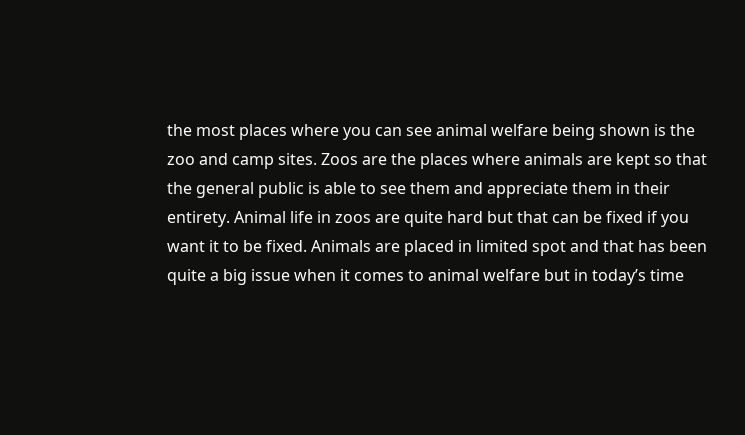the most places where you can see animal welfare being shown is the zoo and camp sites. Zoos are the places where animals are kept so that the general public is able to see them and appreciate them in their entirety. Animal life in zoos are quite hard but that can be fixed if you want it to be fixed. Animals are placed in limited spot and that has been quite a big issue when it comes to animal welfare but in today’s time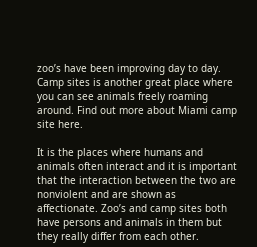zoo’s have been improving day to day. Camp sites is another great place where you can see animals freely roaming around. Find out more about Miami camp site here.

It is the places where humans and animals often interact and it is important that the interaction between the two are nonviolent and are shown as affectionate. Zoo’s and camp sites both have persons and animals in them but they really differ from each other.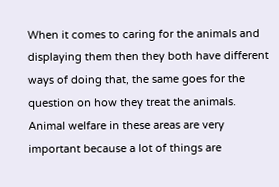When it comes to caring for the animals and displaying them then they both have different ways of doing that, the same goes for the question on how they treat the animals. Animal welfare in these areas are very important because a lot of things are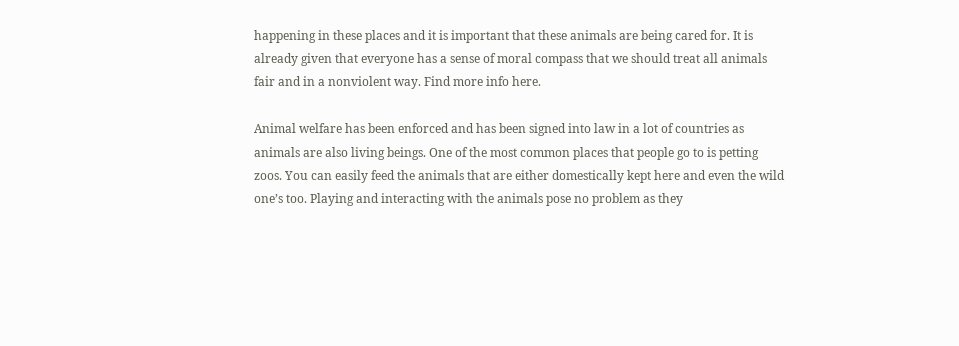happening in these places and it is important that these animals are being cared for. It is already given that everyone has a sense of moral compass that we should treat all animals fair and in a nonviolent way. Find more info here.

Animal welfare has been enforced and has been signed into law in a lot of countries as animals are also living beings. One of the most common places that people go to is petting zoos. You can easily feed the animals that are either domestically kept here and even the wild one’s too. Playing and interacting with the animals pose no problem as they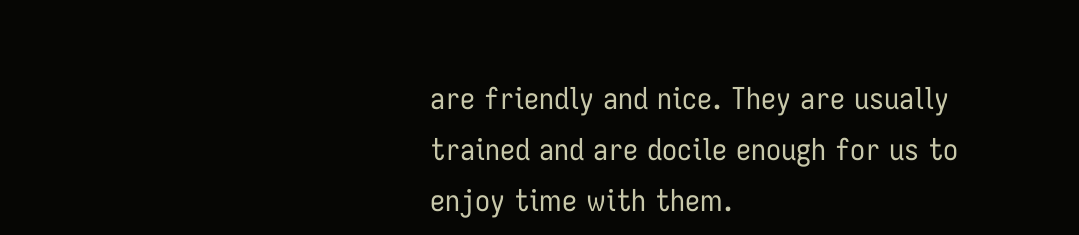are friendly and nice. They are usually trained and are docile enough for us to enjoy time with them.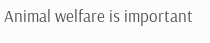Animal welfare is important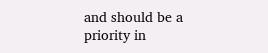and should be a priority in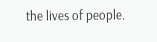the lives of people.